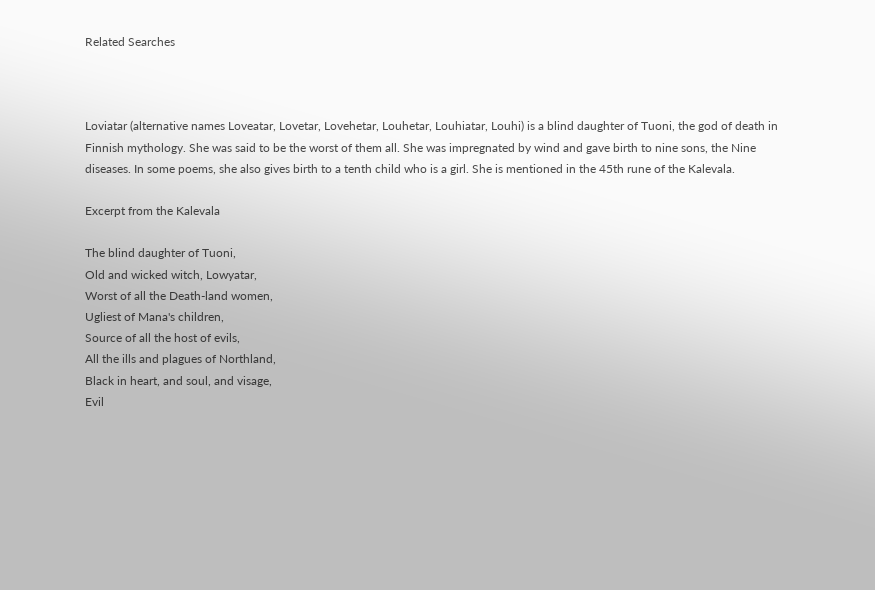Related Searches



Loviatar (alternative names Loveatar, Lovetar, Lovehetar, Louhetar, Louhiatar, Louhi) is a blind daughter of Tuoni, the god of death in Finnish mythology. She was said to be the worst of them all. She was impregnated by wind and gave birth to nine sons, the Nine diseases. In some poems, she also gives birth to a tenth child who is a girl. She is mentioned in the 45th rune of the Kalevala.

Excerpt from the Kalevala

The blind daughter of Tuoni,
Old and wicked witch, Lowyatar,
Worst of all the Death-land women,
Ugliest of Mana's children,
Source of all the host of evils,
All the ills and plagues of Northland,
Black in heart, and soul, and visage,
Evil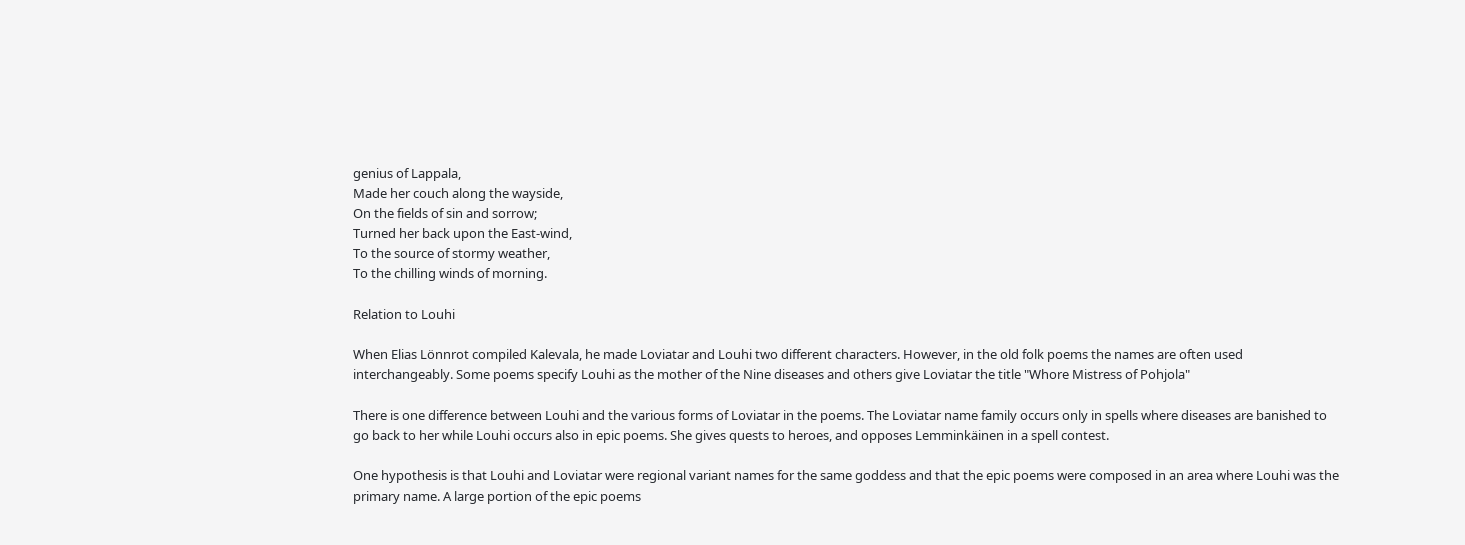genius of Lappala,
Made her couch along the wayside,
On the fields of sin and sorrow;
Turned her back upon the East-wind,
To the source of stormy weather,
To the chilling winds of morning.

Relation to Louhi

When Elias Lönnrot compiled Kalevala, he made Loviatar and Louhi two different characters. However, in the old folk poems the names are often used interchangeably. Some poems specify Louhi as the mother of the Nine diseases and others give Loviatar the title "Whore Mistress of Pohjola"

There is one difference between Louhi and the various forms of Loviatar in the poems. The Loviatar name family occurs only in spells where diseases are banished to go back to her while Louhi occurs also in epic poems. She gives quests to heroes, and opposes Lemminkäinen in a spell contest.

One hypothesis is that Louhi and Loviatar were regional variant names for the same goddess and that the epic poems were composed in an area where Louhi was the primary name. A large portion of the epic poems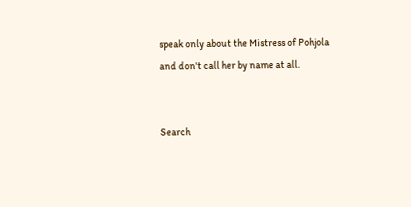speak only about the Mistress of Pohjola and don't call her by name at all.


Search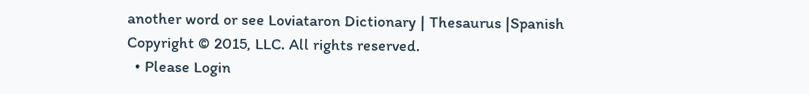another word or see Loviataron Dictionary | Thesaurus |Spanish
Copyright © 2015, LLC. All rights reserved.
  • Please Login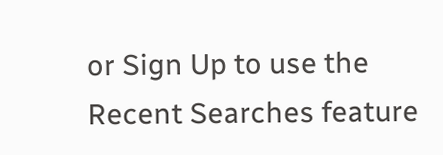or Sign Up to use the Recent Searches feature